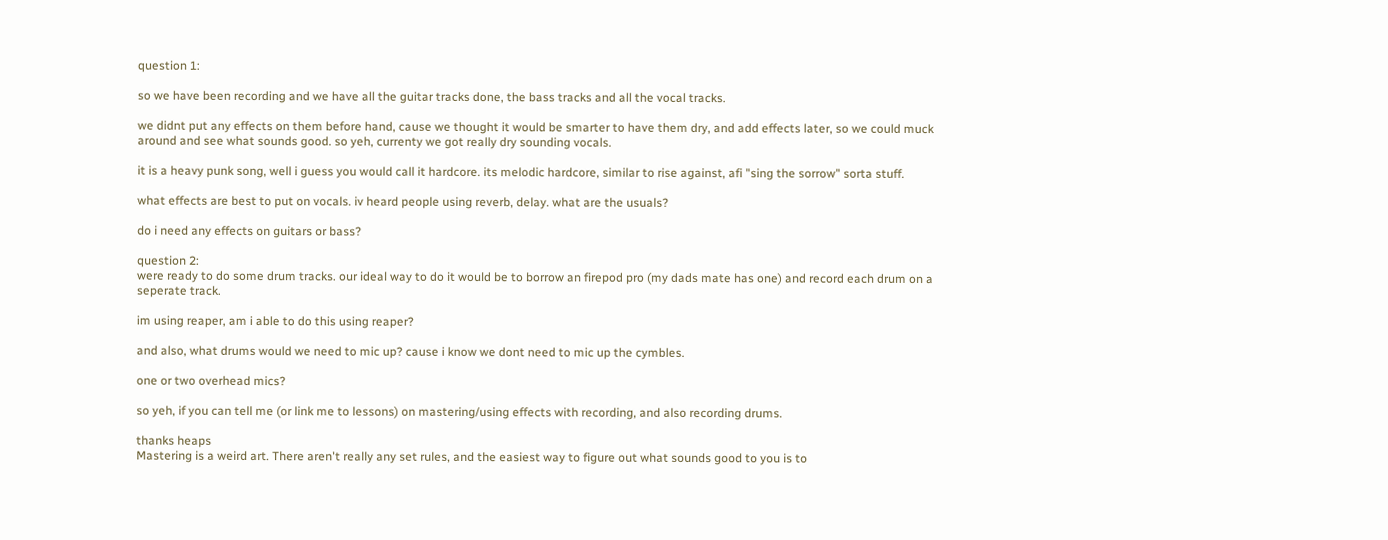question 1:

so we have been recording and we have all the guitar tracks done, the bass tracks and all the vocal tracks.

we didnt put any effects on them before hand, cause we thought it would be smarter to have them dry, and add effects later, so we could muck around and see what sounds good. so yeh, currenty we got really dry sounding vocals.

it is a heavy punk song, well i guess you would call it hardcore. its melodic hardcore, similar to rise against, afi "sing the sorrow" sorta stuff.

what effects are best to put on vocals. iv heard people using reverb, delay. what are the usuals?

do i need any effects on guitars or bass?

question 2:
were ready to do some drum tracks. our ideal way to do it would be to borrow an firepod pro (my dads mate has one) and record each drum on a seperate track.

im using reaper, am i able to do this using reaper?

and also, what drums would we need to mic up? cause i know we dont need to mic up the cymbles.

one or two overhead mics?

so yeh, if you can tell me (or link me to lessons) on mastering/using effects with recording, and also recording drums.

thanks heaps
Mastering is a weird art. There aren't really any set rules, and the easiest way to figure out what sounds good to you is to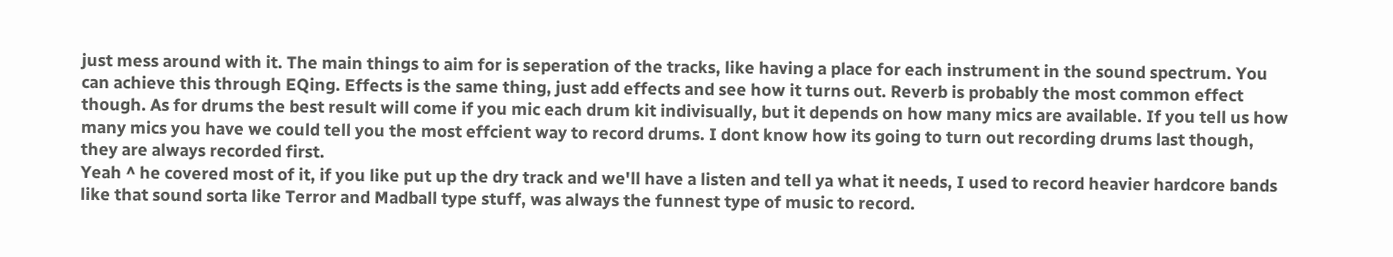just mess around with it. The main things to aim for is seperation of the tracks, like having a place for each instrument in the sound spectrum. You can achieve this through EQing. Effects is the same thing, just add effects and see how it turns out. Reverb is probably the most common effect though. As for drums the best result will come if you mic each drum kit indivisually, but it depends on how many mics are available. If you tell us how many mics you have we could tell you the most effcient way to record drums. I dont know how its going to turn out recording drums last though, they are always recorded first.
Yeah ^ he covered most of it, if you like put up the dry track and we'll have a listen and tell ya what it needs, I used to record heavier hardcore bands like that sound sorta like Terror and Madball type stuff, was always the funnest type of music to record.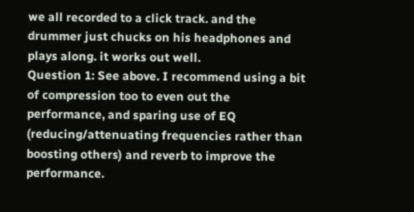we all recorded to a click track. and the drummer just chucks on his headphones and plays along. it works out well.
Question 1: See above. I recommend using a bit of compression too to even out the performance, and sparing use of EQ (reducing/attenuating frequencies rather than boosting others) and reverb to improve the performance.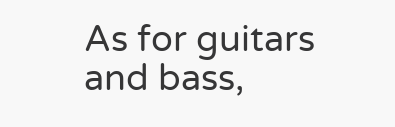As for guitars and bass,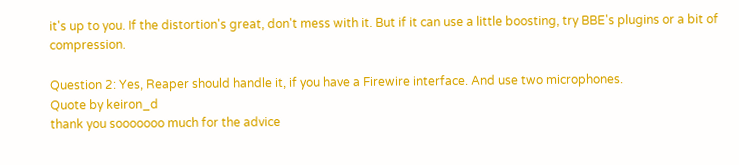it's up to you. If the distortion's great, don't mess with it. But if it can use a little boosting, try BBE's plugins or a bit of compression.

Question 2: Yes, Reaper should handle it, if you have a Firewire interface. And use two microphones.
Quote by keiron_d
thank you sooooooo much for the advice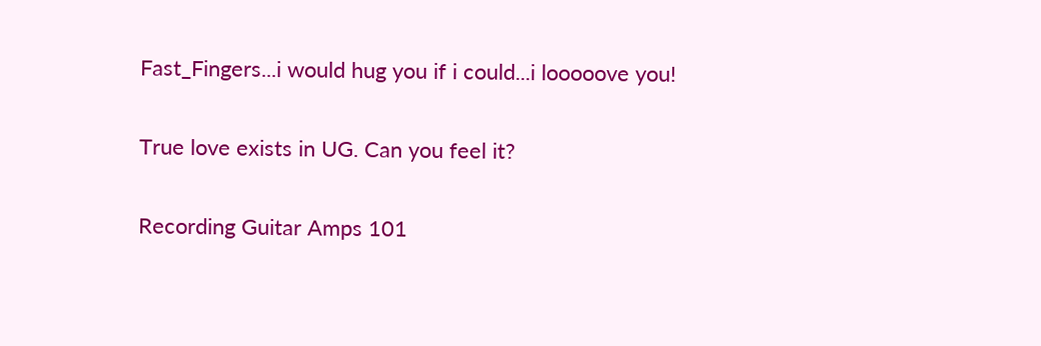Fast_Fingers...i would hug you if i could...i looooove you!

True love exists in UG. Can you feel it?

Recording Guitar Amps 101